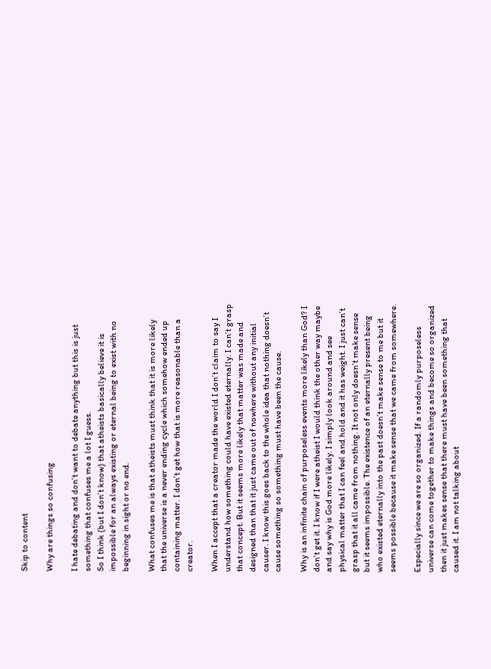Skip to content

Why are things so confusing

I hate debating and don’t want to debate anything but this is just something that confuses me a lot I guess.
So I think (but I don’t know) that atheists basically believe it is impossible for an always existing or eternal being to exist with no beginning in sight or no end.

What confuses me is that atheists must think that it is more likely that the universe is a never ending cycle which somehow ended up containing matter. I don’t get how that is more reasonable than a creator.

When I accept that a creator made the world I don’t claim to say I understand how something could have existed eternally. I can’t grasp that concept. But it seems more likely that matter was made and designed than that it just came out of nowhere without any initial causer. I know this goes back to the whole idea that nothing doesn’t cause something so something must have been the cause.

Why is an infinite chain of purposeless events more likely than God? I don’t get it. I know if I were atheist I would think the other way maybe and say why is God more likely. I simply look around and see physical matter that I can feel and hold and it has weight. I just can’t grasp that it all came from nothing. It not only doesn’t make sense but it seems impossible. The existence of an eternally present being who existed eternally into the past doesn’t make sense to me but it seems possible because it make sense that we came from somewhere.

Especially since we are so organized. If a randomly purposeless universe can come together to make things and become so organized then it just makes sense that there must have been something that caused it. I am not talking about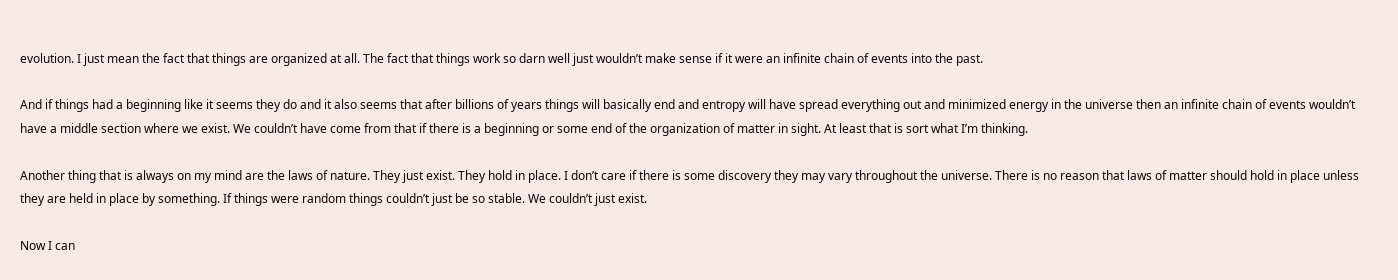evolution. I just mean the fact that things are organized at all. The fact that things work so darn well just wouldn’t make sense if it were an infinite chain of events into the past.

And if things had a beginning like it seems they do and it also seems that after billions of years things will basically end and entropy will have spread everything out and minimized energy in the universe then an infinite chain of events wouldn’t have a middle section where we exist. We couldn’t have come from that if there is a beginning or some end of the organization of matter in sight. At least that is sort what I’m thinking.

Another thing that is always on my mind are the laws of nature. They just exist. They hold in place. I don’t care if there is some discovery they may vary throughout the universe. There is no reason that laws of matter should hold in place unless they are held in place by something. If things were random things couldn’t just be so stable. We couldn’t just exist.

Now I can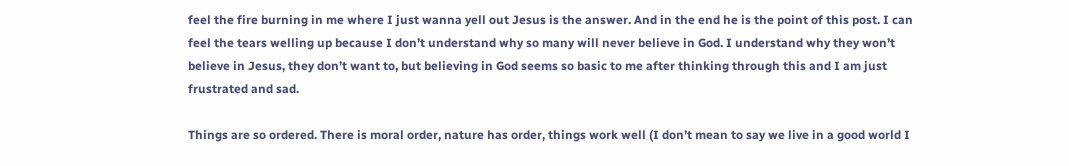feel the fire burning in me where I just wanna yell out Jesus is the answer. And in the end he is the point of this post. I can feel the tears welling up because I don’t understand why so many will never believe in God. I understand why they won’t believe in Jesus, they don’t want to, but believing in God seems so basic to me after thinking through this and I am just frustrated and sad.

Things are so ordered. There is moral order, nature has order, things work well (I don’t mean to say we live in a good world I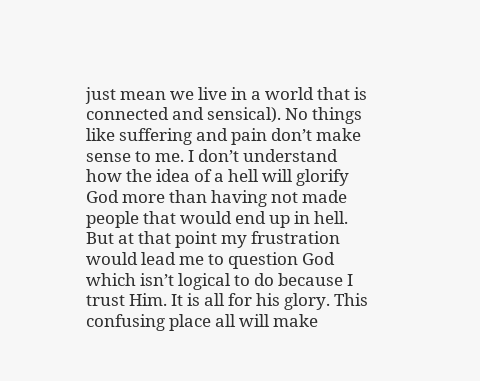just mean we live in a world that is connected and sensical). No things like suffering and pain don’t make sense to me. I don’t understand how the idea of a hell will glorify God more than having not made people that would end up in hell. But at that point my frustration would lead me to question God which isn’t logical to do because I trust Him. It is all for his glory. This confusing place all will make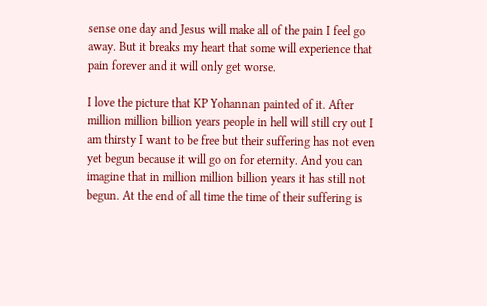sense one day and Jesus will make all of the pain I feel go away. But it breaks my heart that some will experience that pain forever and it will only get worse.

I love the picture that KP Yohannan painted of it. After million million billion years people in hell will still cry out I am thirsty I want to be free but their suffering has not even yet begun because it will go on for eternity. And you can imagine that in million million billion years it has still not begun. At the end of all time the time of their suffering is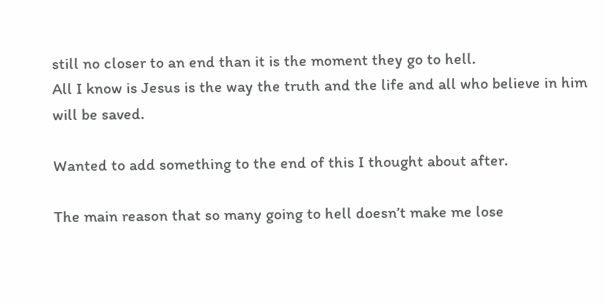still no closer to an end than it is the moment they go to hell.
All I know is Jesus is the way the truth and the life and all who believe in him will be saved.

Wanted to add something to the end of this I thought about after.

The main reason that so many going to hell doesn’t make me lose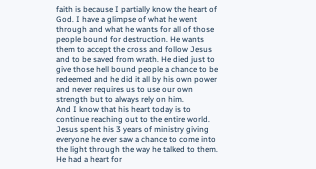faith is because I partially know the heart of God. I have a glimpse of what he went through and what he wants for all of those people bound for destruction. He wants them to accept the cross and follow Jesus and to be saved from wrath. He died just to give those hell bound people a chance to be redeemed and he did it all by his own power and never requires us to use our own strength but to always rely on him.
And I know that his heart today is to continue reaching out to the entire world. Jesus spent his 3 years of ministry giving everyone he ever saw a chance to come into the light through the way he talked to them. He had a heart for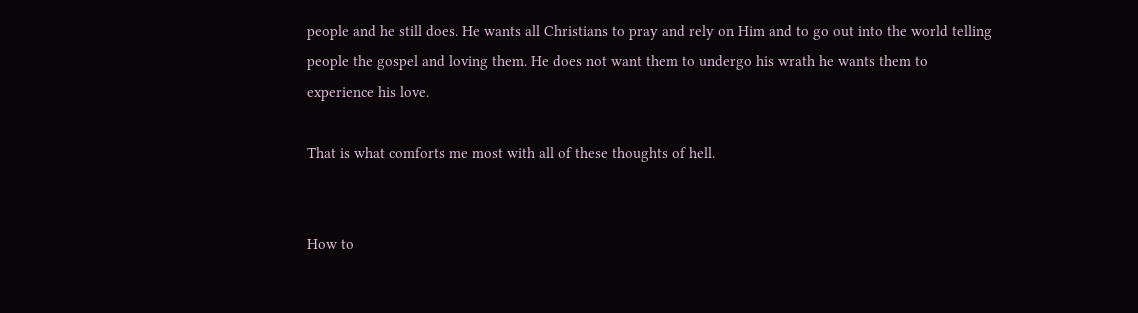people and he still does. He wants all Christians to pray and rely on Him and to go out into the world telling people the gospel and loving them. He does not want them to undergo his wrath he wants them to experience his love.

That is what comforts me most with all of these thoughts of hell.


How to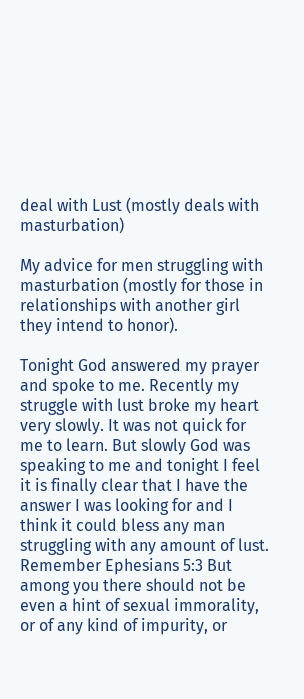deal with Lust (mostly deals with masturbation)

My advice for men struggling with masturbation (mostly for those in relationships with another girl they intend to honor).

Tonight God answered my prayer and spoke to me. Recently my struggle with lust broke my heart very slowly. It was not quick for me to learn. But slowly God was speaking to me and tonight I feel it is finally clear that I have the answer I was looking for and I think it could bless any man struggling with any amount of lust. Remember Ephesians 5:3 But among you there should not be even a hint of sexual immorality, or of any kind of impurity, or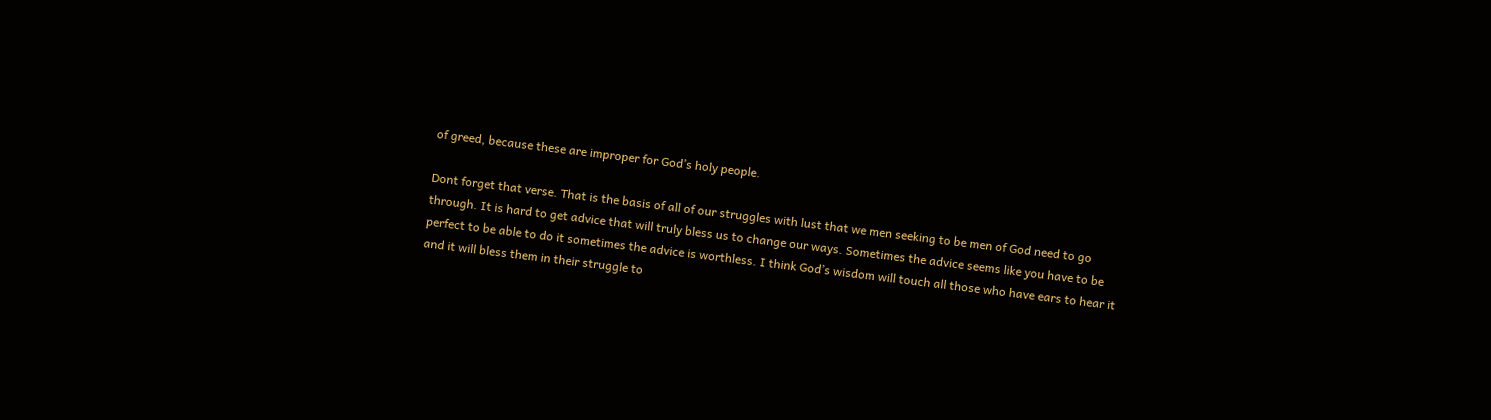of greed, because these are improper for God’s holy people.

Dont forget that verse. That is the basis of all of our struggles with lust that we men seeking to be men of God need to go through. It is hard to get advice that will truly bless us to change our ways. Sometimes the advice seems like you have to be perfect to be able to do it sometimes the advice is worthless. I think God’s wisdom will touch all those who have ears to hear it and it will bless them in their struggle to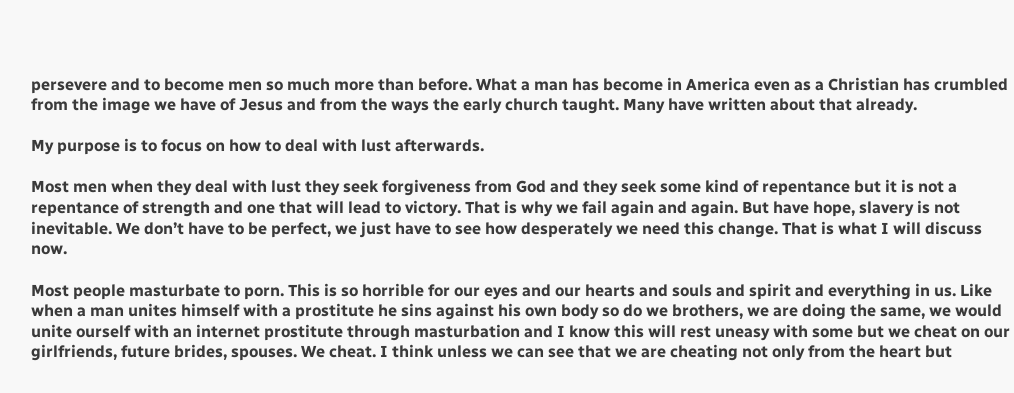persevere and to become men so much more than before. What a man has become in America even as a Christian has crumbled from the image we have of Jesus and from the ways the early church taught. Many have written about that already.

My purpose is to focus on how to deal with lust afterwards.

Most men when they deal with lust they seek forgiveness from God and they seek some kind of repentance but it is not a repentance of strength and one that will lead to victory. That is why we fail again and again. But have hope, slavery is not inevitable. We don’t have to be perfect, we just have to see how desperately we need this change. That is what I will discuss now.

Most people masturbate to porn. This is so horrible for our eyes and our hearts and souls and spirit and everything in us. Like when a man unites himself with a prostitute he sins against his own body so do we brothers, we are doing the same, we would unite ourself with an internet prostitute through masturbation and I know this will rest uneasy with some but we cheat on our girlfriends, future brides, spouses. We cheat. I think unless we can see that we are cheating not only from the heart but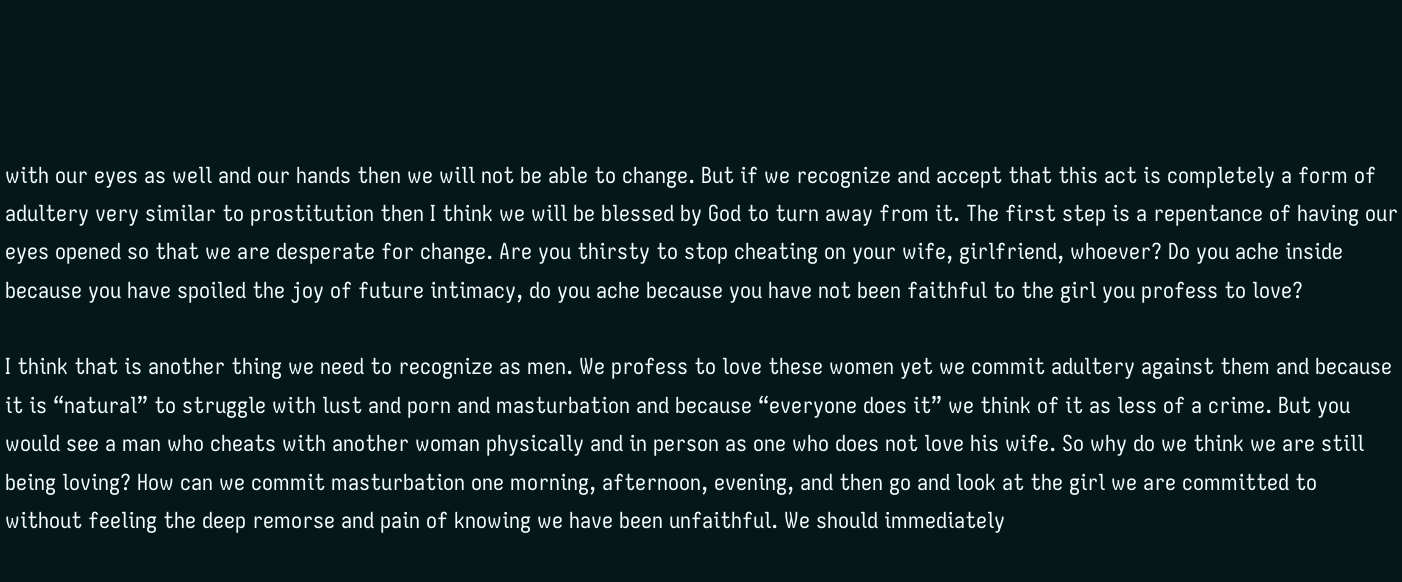with our eyes as well and our hands then we will not be able to change. But if we recognize and accept that this act is completely a form of adultery very similar to prostitution then I think we will be blessed by God to turn away from it. The first step is a repentance of having our eyes opened so that we are desperate for change. Are you thirsty to stop cheating on your wife, girlfriend, whoever? Do you ache inside because you have spoiled the joy of future intimacy, do you ache because you have not been faithful to the girl you profess to love?

I think that is another thing we need to recognize as men. We profess to love these women yet we commit adultery against them and because it is “natural” to struggle with lust and porn and masturbation and because “everyone does it” we think of it as less of a crime. But you would see a man who cheats with another woman physically and in person as one who does not love his wife. So why do we think we are still being loving? How can we commit masturbation one morning, afternoon, evening, and then go and look at the girl we are committed to without feeling the deep remorse and pain of knowing we have been unfaithful. We should immediately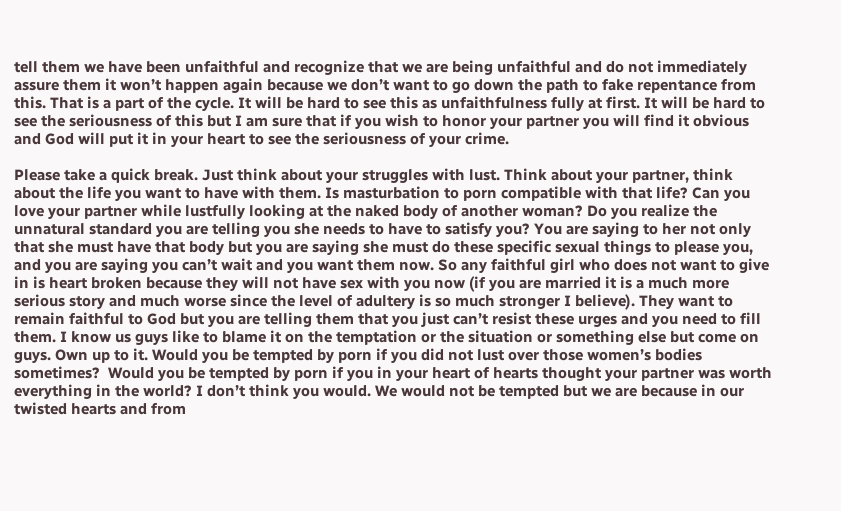tell them we have been unfaithful and recognize that we are being unfaithful and do not immediately assure them it won’t happen again because we don’t want to go down the path to fake repentance from this. That is a part of the cycle. It will be hard to see this as unfaithfulness fully at first. It will be hard to see the seriousness of this but I am sure that if you wish to honor your partner you will find it obvious and God will put it in your heart to see the seriousness of your crime.

Please take a quick break. Just think about your struggles with lust. Think about your partner, think about the life you want to have with them. Is masturbation to porn compatible with that life? Can you love your partner while lustfully looking at the naked body of another woman? Do you realize the unnatural standard you are telling you she needs to have to satisfy you? You are saying to her not only that she must have that body but you are saying she must do these specific sexual things to please you, and you are saying you can’t wait and you want them now. So any faithful girl who does not want to give in is heart broken because they will not have sex with you now (if you are married it is a much more serious story and much worse since the level of adultery is so much stronger I believe). They want to remain faithful to God but you are telling them that you just can’t resist these urges and you need to fill them. I know us guys like to blame it on the temptation or the situation or something else but come on guys. Own up to it. Would you be tempted by porn if you did not lust over those women’s bodies sometimes?  Would you be tempted by porn if you in your heart of hearts thought your partner was worth everything in the world? I don’t think you would. We would not be tempted but we are because in our twisted hearts and from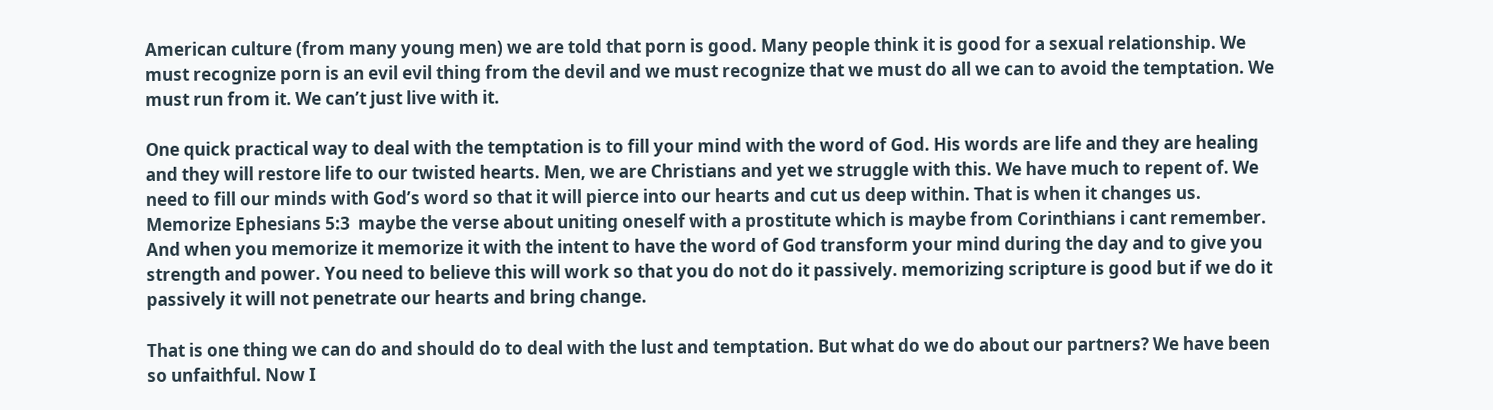American culture (from many young men) we are told that porn is good. Many people think it is good for a sexual relationship. We must recognize porn is an evil evil thing from the devil and we must recognize that we must do all we can to avoid the temptation. We must run from it. We can’t just live with it.

One quick practical way to deal with the temptation is to fill your mind with the word of God. His words are life and they are healing and they will restore life to our twisted hearts. Men, we are Christians and yet we struggle with this. We have much to repent of. We need to fill our minds with God’s word so that it will pierce into our hearts and cut us deep within. That is when it changes us. Memorize Ephesians 5:3  maybe the verse about uniting oneself with a prostitute which is maybe from Corinthians i cant remember. And when you memorize it memorize it with the intent to have the word of God transform your mind during the day and to give you strength and power. You need to believe this will work so that you do not do it passively. memorizing scripture is good but if we do it passively it will not penetrate our hearts and bring change.

That is one thing we can do and should do to deal with the lust and temptation. But what do we do about our partners? We have been so unfaithful. Now I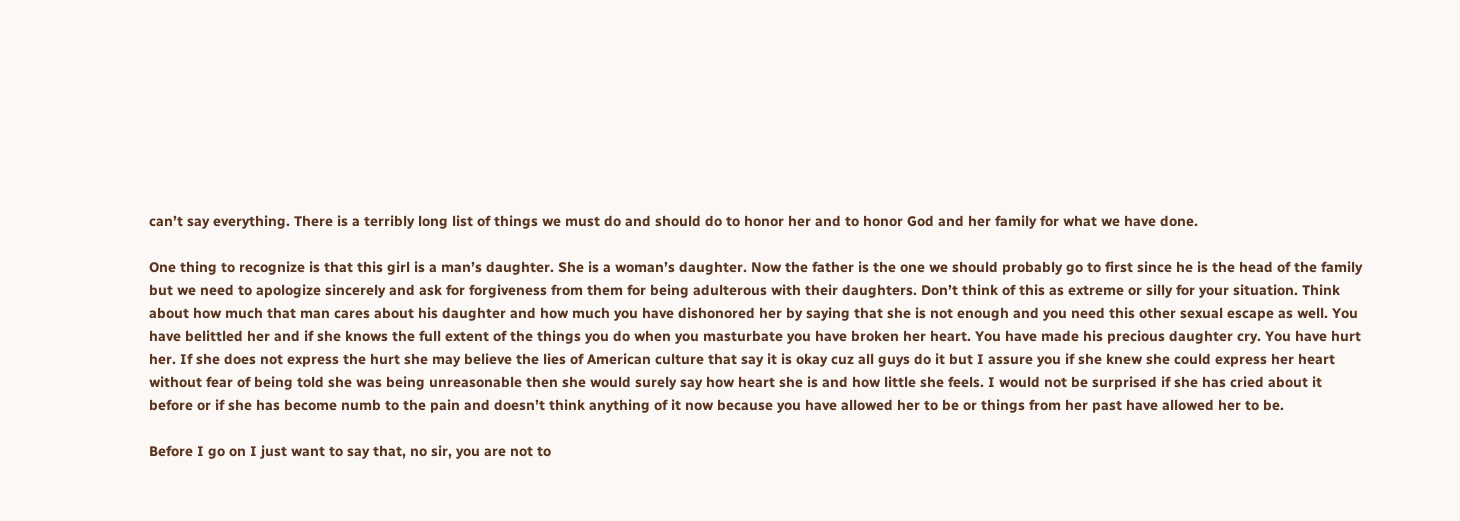can’t say everything. There is a terribly long list of things we must do and should do to honor her and to honor God and her family for what we have done.

One thing to recognize is that this girl is a man’s daughter. She is a woman’s daughter. Now the father is the one we should probably go to first since he is the head of the family but we need to apologize sincerely and ask for forgiveness from them for being adulterous with their daughters. Don’t think of this as extreme or silly for your situation. Think about how much that man cares about his daughter and how much you have dishonored her by saying that she is not enough and you need this other sexual escape as well. You have belittled her and if she knows the full extent of the things you do when you masturbate you have broken her heart. You have made his precious daughter cry. You have hurt her. If she does not express the hurt she may believe the lies of American culture that say it is okay cuz all guys do it but I assure you if she knew she could express her heart without fear of being told she was being unreasonable then she would surely say how heart she is and how little she feels. I would not be surprised if she has cried about it before or if she has become numb to the pain and doesn’t think anything of it now because you have allowed her to be or things from her past have allowed her to be.

Before I go on I just want to say that, no sir, you are not to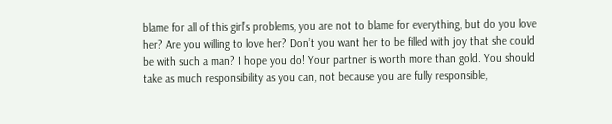blame for all of this girl’s problems, you are not to blame for everything, but do you love her? Are you willing to love her? Don’t you want her to be filled with joy that she could be with such a man? I hope you do! Your partner is worth more than gold. You should take as much responsibility as you can, not because you are fully responsible,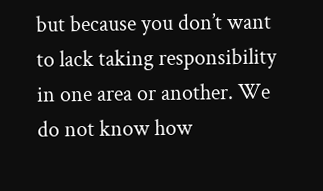but because you don’t want to lack taking responsibility in one area or another. We do not know how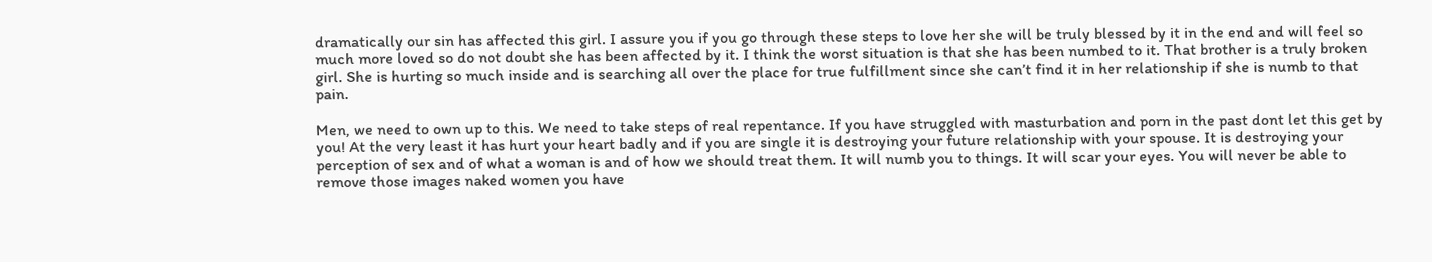dramatically our sin has affected this girl. I assure you if you go through these steps to love her she will be truly blessed by it in the end and will feel so much more loved so do not doubt she has been affected by it. I think the worst situation is that she has been numbed to it. That brother is a truly broken girl. She is hurting so much inside and is searching all over the place for true fulfillment since she can’t find it in her relationship if she is numb to that pain.

Men, we need to own up to this. We need to take steps of real repentance. If you have struggled with masturbation and porn in the past dont let this get by you! At the very least it has hurt your heart badly and if you are single it is destroying your future relationship with your spouse. It is destroying your perception of sex and of what a woman is and of how we should treat them. It will numb you to things. It will scar your eyes. You will never be able to remove those images naked women you have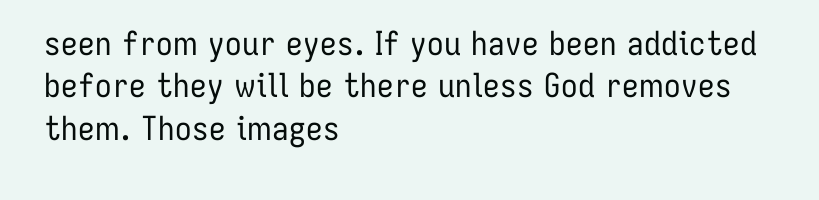seen from your eyes. If you have been addicted before they will be there unless God removes them. Those images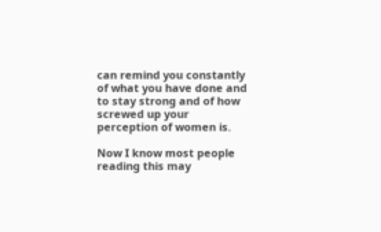can remind you constantly of what you have done and to stay strong and of how screwed up your perception of women is.

Now I know most people reading this may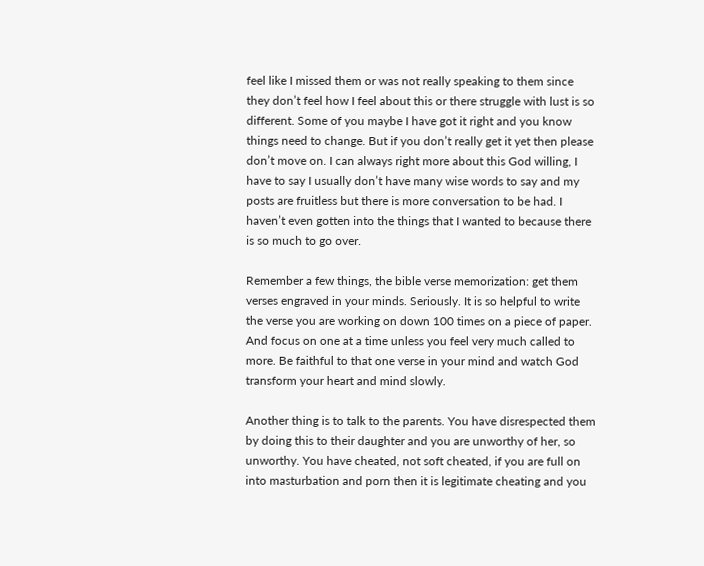feel like I missed them or was not really speaking to them since they don’t feel how I feel about this or there struggle with lust is so different. Some of you maybe I have got it right and you know things need to change. But if you don’t really get it yet then please don’t move on. I can always right more about this God willing, I have to say I usually don’t have many wise words to say and my posts are fruitless but there is more conversation to be had. I haven’t even gotten into the things that I wanted to because there is so much to go over.

Remember a few things, the bible verse memorization: get them verses engraved in your minds. Seriously. It is so helpful to write the verse you are working on down 100 times on a piece of paper. And focus on one at a time unless you feel very much called to more. Be faithful to that one verse in your mind and watch God transform your heart and mind slowly.

Another thing is to talk to the parents. You have disrespected them by doing this to their daughter and you are unworthy of her, so unworthy. You have cheated, not soft cheated, if you are full on into masturbation and porn then it is legitimate cheating and you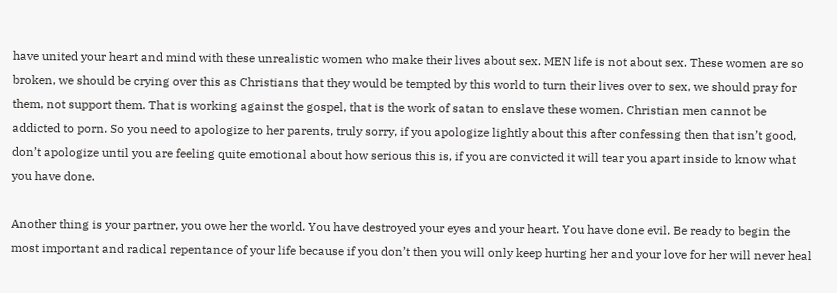have united your heart and mind with these unrealistic women who make their lives about sex. MEN life is not about sex. These women are so broken, we should be crying over this as Christians that they would be tempted by this world to turn their lives over to sex, we should pray for them, not support them. That is working against the gospel, that is the work of satan to enslave these women. Christian men cannot be addicted to porn. So you need to apologize to her parents, truly sorry, if you apologize lightly about this after confessing then that isn’t good, don’t apologize until you are feeling quite emotional about how serious this is, if you are convicted it will tear you apart inside to know what you have done.

Another thing is your partner, you owe her the world. You have destroyed your eyes and your heart. You have done evil. Be ready to begin the most important and radical repentance of your life because if you don’t then you will only keep hurting her and your love for her will never heal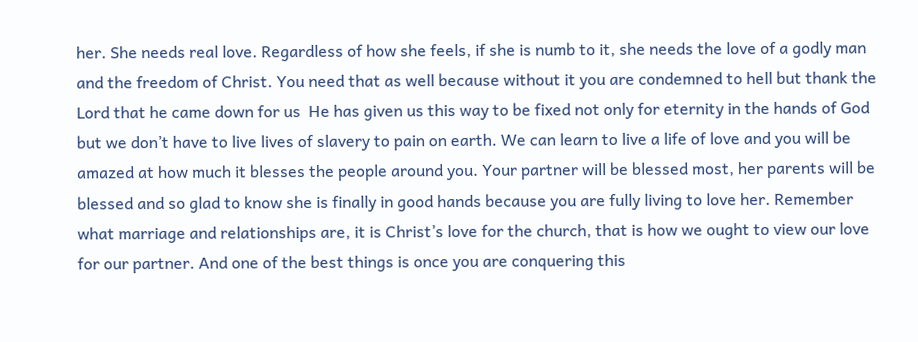her. She needs real love. Regardless of how she feels, if she is numb to it, she needs the love of a godly man and the freedom of Christ. You need that as well because without it you are condemned to hell but thank the Lord that he came down for us  He has given us this way to be fixed not only for eternity in the hands of God but we don’t have to live lives of slavery to pain on earth. We can learn to live a life of love and you will be amazed at how much it blesses the people around you. Your partner will be blessed most, her parents will be blessed and so glad to know she is finally in good hands because you are fully living to love her. Remember what marriage and relationships are, it is Christ’s love for the church, that is how we ought to view our love for our partner. And one of the best things is once you are conquering this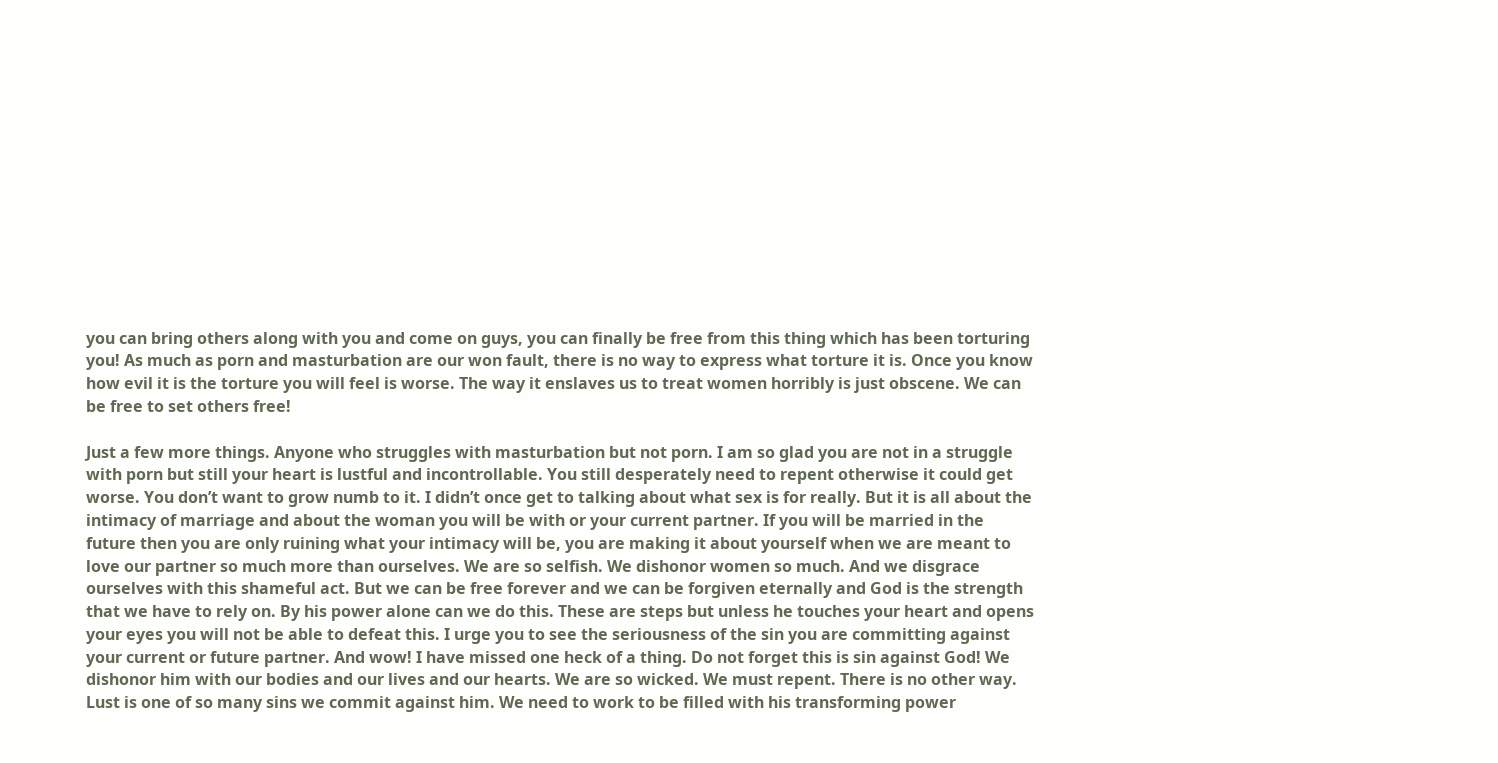you can bring others along with you and come on guys, you can finally be free from this thing which has been torturing you! As much as porn and masturbation are our won fault, there is no way to express what torture it is. Once you know how evil it is the torture you will feel is worse. The way it enslaves us to treat women horribly is just obscene. We can be free to set others free!

Just a few more things. Anyone who struggles with masturbation but not porn. I am so glad you are not in a struggle with porn but still your heart is lustful and incontrollable. You still desperately need to repent otherwise it could get worse. You don’t want to grow numb to it. I didn’t once get to talking about what sex is for really. But it is all about the intimacy of marriage and about the woman you will be with or your current partner. If you will be married in the future then you are only ruining what your intimacy will be, you are making it about yourself when we are meant to love our partner so much more than ourselves. We are so selfish. We dishonor women so much. And we disgrace ourselves with this shameful act. But we can be free forever and we can be forgiven eternally and God is the strength that we have to rely on. By his power alone can we do this. These are steps but unless he touches your heart and opens your eyes you will not be able to defeat this. I urge you to see the seriousness of the sin you are committing against your current or future partner. And wow! I have missed one heck of a thing. Do not forget this is sin against God! We dishonor him with our bodies and our lives and our hearts. We are so wicked. We must repent. There is no other way. Lust is one of so many sins we commit against him. We need to work to be filled with his transforming power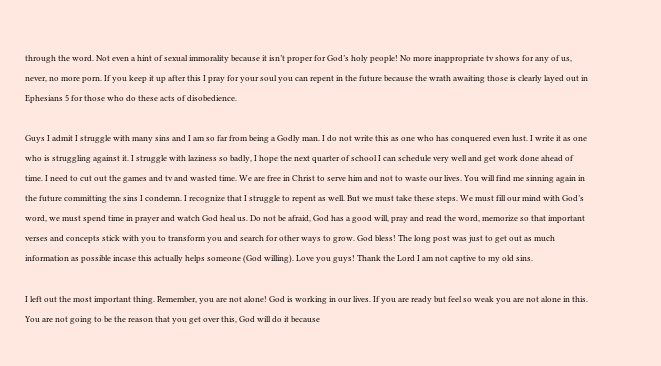through the word. Not even a hint of sexual immorality because it isn’t proper for God’s holy people! No more inappropriate tv shows for any of us, never, no more porn. If you keep it up after this I pray for your soul you can repent in the future because the wrath awaiting those is clearly layed out in Ephesians 5 for those who do these acts of disobedience.

Guys I admit I struggle with many sins and I am so far from being a Godly man. I do not write this as one who has conquered even lust. I write it as one who is struggling against it. I struggle with laziness so badly, I hope the next quarter of school I can schedule very well and get work done ahead of time. I need to cut out the games and tv and wasted time. We are free in Christ to serve him and not to waste our lives. You will find me sinning again in the future committing the sins I condemn. I recognize that I struggle to repent as well. But we must take these steps. We must fill our mind with God’s word, we must spend time in prayer and watch God heal us. Do not be afraid, God has a good will, pray and read the word, memorize so that important verses and concepts stick with you to transform you and search for other ways to grow. God bless! The long post was just to get out as much information as possible incase this actually helps someone (God willing). Love you guys! Thank the Lord I am not captive to my old sins.

I left out the most important thing. Remember, you are not alone! God is working in our lives. If you are ready but feel so weak you are not alone in this. You are not going to be the reason that you get over this, God will do it because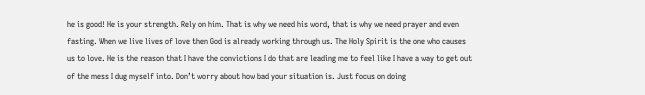he is good! He is your strength. Rely on him. That is why we need his word, that is why we need prayer and even fasting. When we live lives of love then God is already working through us. The Holy Spirit is the one who causes us to love. He is the reason that I have the convictions I do that are leading me to feel like I have a way to get out of the mess I dug myself into. Don’t worry about how bad your situation is. Just focus on doing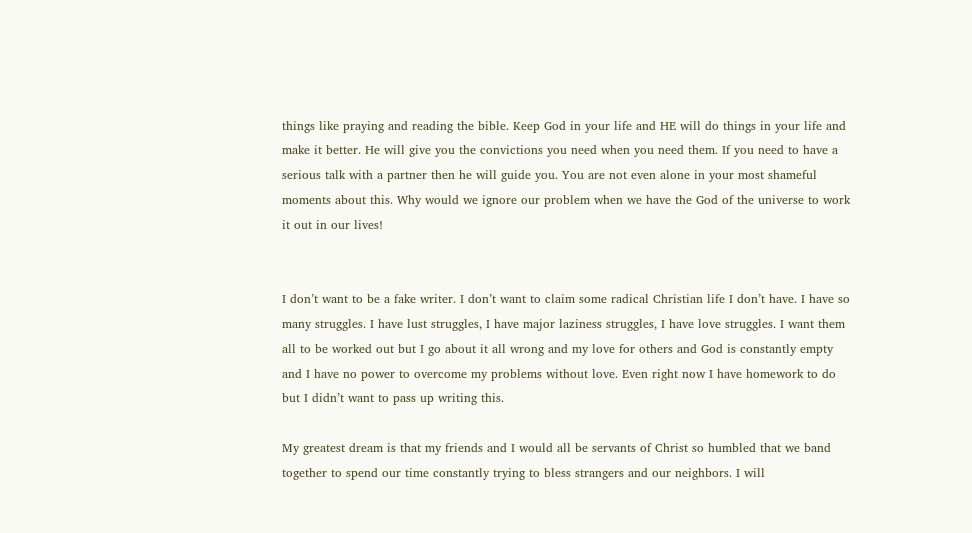things like praying and reading the bible. Keep God in your life and HE will do things in your life and make it better. He will give you the convictions you need when you need them. If you need to have a serious talk with a partner then he will guide you. You are not even alone in your most shameful moments about this. Why would we ignore our problem when we have the God of the universe to work it out in our lives!


I don’t want to be a fake writer. I don’t want to claim some radical Christian life I don’t have. I have so many struggles. I have lust struggles, I have major laziness struggles, I have love struggles. I want them all to be worked out but I go about it all wrong and my love for others and God is constantly empty and I have no power to overcome my problems without love. Even right now I have homework to do but I didn’t want to pass up writing this.

My greatest dream is that my friends and I would all be servants of Christ so humbled that we band together to spend our time constantly trying to bless strangers and our neighbors. I will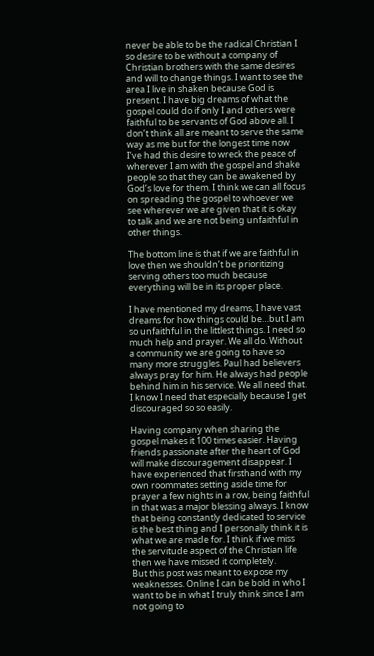never be able to be the radical Christian I so desire to be without a company of Christian brothers with the same desires and will to change things. I want to see the area I live in shaken because God is present. I have big dreams of what the gospel could do if only I and others were faithful to be servants of God above all. I don’t think all are meant to serve the same way as me but for the longest time now I’ve had this desire to wreck the peace of wherever I am with the gospel and shake people so that they can be awakened by God’s love for them. I think we can all focus on spreading the gospel to whoever we see wherever we are given that it is okay to talk and we are not being unfaithful in other things.

The bottom line is that if we are faithful in love then we shouldn’t be prioritizing serving others too much because everything will be in its proper place.

I have mentioned my dreams, I have vast dreams for how things could be…but I am so unfaithful in the littlest things. I need so much help and prayer. We all do. Without a community we are going to have so many more struggles. Paul had believers always pray for him. He always had people behind him in his service. We all need that. I know I need that especially because I get discouraged so so easily.

Having company when sharing the gospel makes it 100 times easier. Having friends passionate after the heart of God will make discouragement disappear. I have experienced that firsthand with my own roommates setting aside time for prayer a few nights in a row, being faithful in that was a major blessing always. I know that being constantly dedicated to service is the best thing and I personally think it is what we are made for. I think if we miss the servitude aspect of the Christian life then we have missed it completely.
But this post was meant to expose my weaknesses. Online I can be bold in who I want to be in what I truly think since I am not going to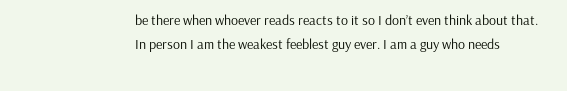be there when whoever reads reacts to it so I don’t even think about that. In person I am the weakest feeblest guy ever. I am a guy who needs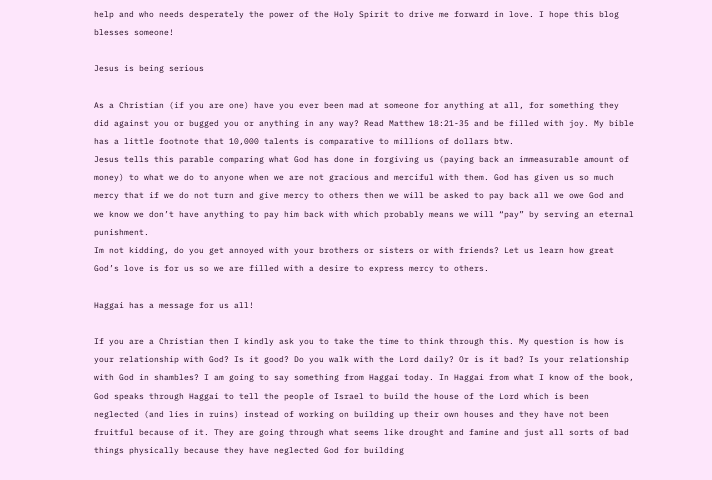help and who needs desperately the power of the Holy Spirit to drive me forward in love. I hope this blog blesses someone!

Jesus is being serious

As a Christian (if you are one) have you ever been mad at someone for anything at all, for something they did against you or bugged you or anything in any way? Read Matthew 18:21-35 and be filled with joy. My bible has a little footnote that 10,000 talents is comparative to millions of dollars btw.
Jesus tells this parable comparing what God has done in forgiving us (paying back an immeasurable amount of money) to what we do to anyone when we are not gracious and merciful with them. God has given us so much mercy that if we do not turn and give mercy to others then we will be asked to pay back all we owe God and we know we don’t have anything to pay him back with which probably means we will “pay” by serving an eternal punishment.
Im not kidding, do you get annoyed with your brothers or sisters or with friends? Let us learn how great God’s love is for us so we are filled with a desire to express mercy to others.

Haggai has a message for us all!

If you are a Christian then I kindly ask you to take the time to think through this. My question is how is your relationship with God? Is it good? Do you walk with the Lord daily? Or is it bad? Is your relationship with God in shambles? I am going to say something from Haggai today. In Haggai from what I know of the book, God speaks through Haggai to tell the people of Israel to build the house of the Lord which is been neglected (and lies in ruins) instead of working on building up their own houses and they have not been fruitful because of it. They are going through what seems like drought and famine and just all sorts of bad things physically because they have neglected God for building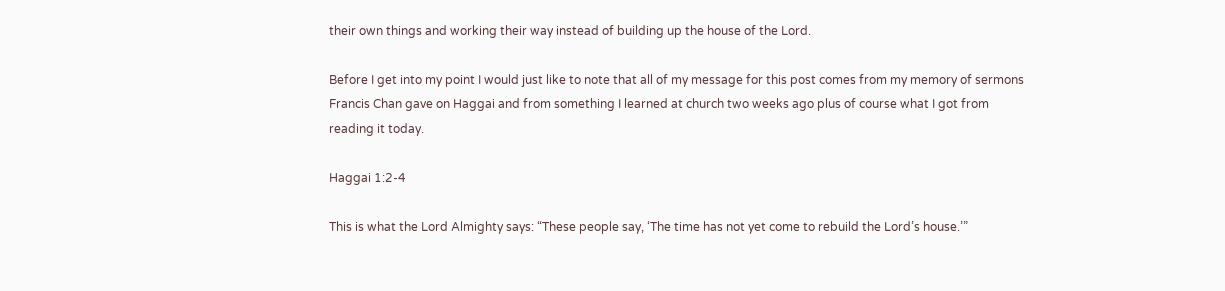their own things and working their way instead of building up the house of the Lord.

Before I get into my point I would just like to note that all of my message for this post comes from my memory of sermons Francis Chan gave on Haggai and from something I learned at church two weeks ago plus of course what I got from reading it today.

Haggai 1:2-4

This is what the Lord Almighty says: “These people say, ‘The time has not yet come to rebuild the Lord’s house.’”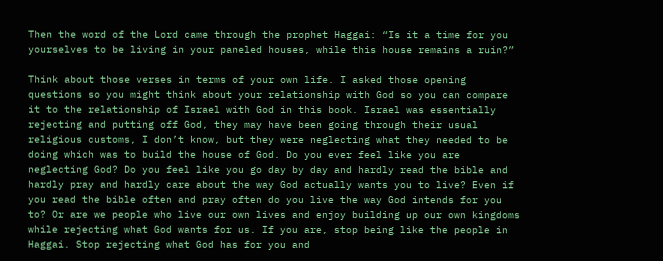Then the word of the Lord came through the prophet Haggai: “Is it a time for you yourselves to be living in your paneled houses, while this house remains a ruin?”

Think about those verses in terms of your own life. I asked those opening questions so you might think about your relationship with God so you can compare it to the relationship of Israel with God in this book. Israel was essentially rejecting and putting off God, they may have been going through their usual religious customs, I don’t know, but they were neglecting what they needed to be doing which was to build the house of God. Do you ever feel like you are neglecting God? Do you feel like you go day by day and hardly read the bible and hardly pray and hardly care about the way God actually wants you to live? Even if you read the bible often and pray often do you live the way God intends for you to? Or are we people who live our own lives and enjoy building up our own kingdoms while rejecting what God wants for us. If you are, stop being like the people in Haggai. Stop rejecting what God has for you and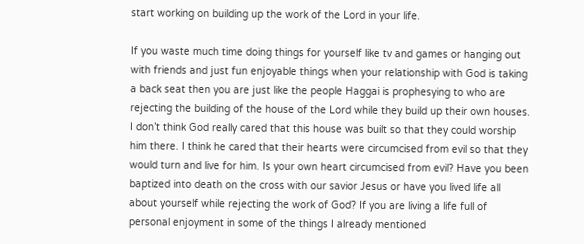start working on building up the work of the Lord in your life.

If you waste much time doing things for yourself like tv and games or hanging out with friends and just fun enjoyable things when your relationship with God is taking a back seat then you are just like the people Haggai is prophesying to who are rejecting the building of the house of the Lord while they build up their own houses. I don’t think God really cared that this house was built so that they could worship him there. I think he cared that their hearts were circumcised from evil so that they would turn and live for him. Is your own heart circumcised from evil? Have you been baptized into death on the cross with our savior Jesus or have you lived life all about yourself while rejecting the work of God? If you are living a life full of personal enjoyment in some of the things I already mentioned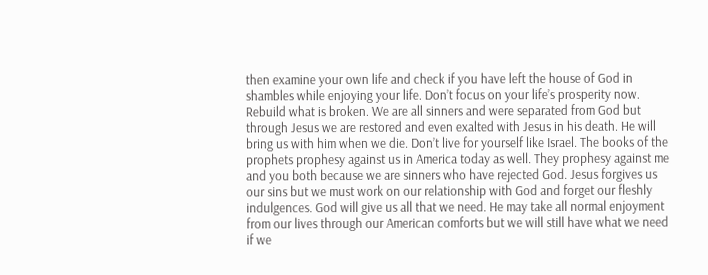then examine your own life and check if you have left the house of God in shambles while enjoying your life. Don’t focus on your life’s prosperity now. Rebuild what is broken. We are all sinners and were separated from God but through Jesus we are restored and even exalted with Jesus in his death. He will bring us with him when we die. Don’t live for yourself like Israel. The books of the prophets prophesy against us in America today as well. They prophesy against me and you both because we are sinners who have rejected God. Jesus forgives us our sins but we must work on our relationship with God and forget our fleshly indulgences. God will give us all that we need. He may take all normal enjoyment from our lives through our American comforts but we will still have what we need if we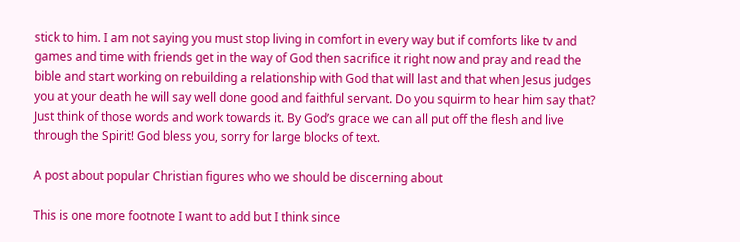stick to him. I am not saying you must stop living in comfort in every way but if comforts like tv and games and time with friends get in the way of God then sacrifice it right now and pray and read the bible and start working on rebuilding a relationship with God that will last and that when Jesus judges you at your death he will say well done good and faithful servant. Do you squirm to hear him say that? Just think of those words and work towards it. By God’s grace we can all put off the flesh and live through the Spirit! God bless you, sorry for large blocks of text.

A post about popular Christian figures who we should be discerning about

This is one more footnote I want to add but I think since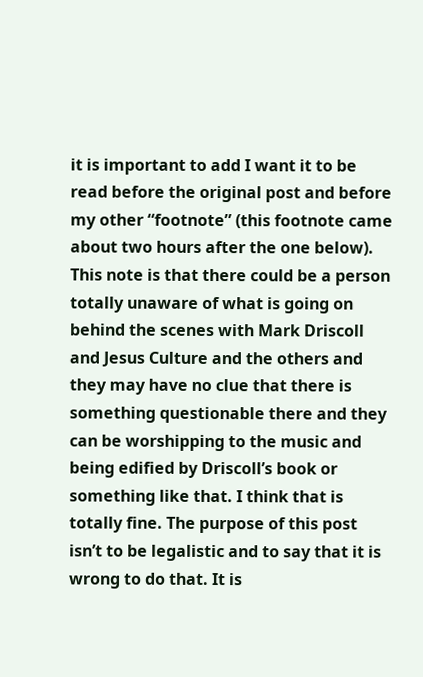it is important to add I want it to be read before the original post and before my other “footnote” (this footnote came about two hours after the one below). This note is that there could be a person totally unaware of what is going on behind the scenes with Mark Driscoll and Jesus Culture and the others and they may have no clue that there is something questionable there and they can be worshipping to the music and being edified by Driscoll’s book or something like that. I think that is totally fine. The purpose of this post isn’t to be legalistic and to say that it is wrong to do that. It is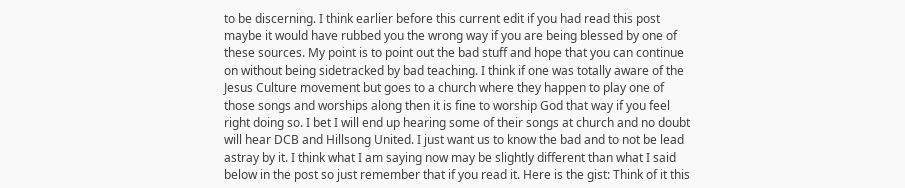to be discerning. I think earlier before this current edit if you had read this post maybe it would have rubbed you the wrong way if you are being blessed by one of these sources. My point is to point out the bad stuff and hope that you can continue on without being sidetracked by bad teaching. I think if one was totally aware of the Jesus Culture movement but goes to a church where they happen to play one of those songs and worships along then it is fine to worship God that way if you feel right doing so. I bet I will end up hearing some of their songs at church and no doubt will hear DCB and Hillsong United. I just want us to know the bad and to not be lead astray by it. I think what I am saying now may be slightly different than what I said below in the post so just remember that if you read it. Here is the gist: Think of it this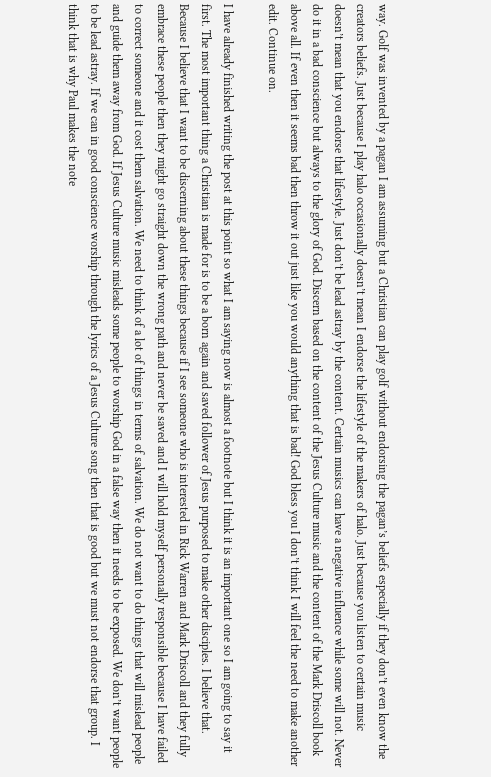way. Golf was invented by a pagan I am assuming but a Christian can play golf without endorsing the pagan’s beliefs especially if they don’t even know the creators beliefs. Just because I play halo occasionally doesn’t mean I endorse the lifestyle of the makers of halo. Just because you listen to certain music doesn’t mean that you endorse that lifestyle. Just don’t be lead astray by the content. Certain musics can have a negative influence while some will not. Never do it in a bad conscience but always to the glory of God. Discern based on the content of the Jesus Culture music and the content of the Mark Driscoll book above all. If even then it seems bad then throw it out just like you would anything that is bad! God bless you I don’t think I will feel the need to make another edit. Continue on.

I have already finished writing the post at this point so what I am saying now is almost a footnote but I think it is an important one so I am going to say it first. The most important thing a Christian is made for is to be a born again and saved follower of Jesus purposed to make other disciples. I believe that. Because I believe that I want to be discerning about these things because if I see someone who is interested in Rick Warren and Mark Driscoll and they fully embrace these people then they might go straight down the wrong path and never be saved and I will hold myself personally responsible because I have failed to correct someone and it cost them salvation. We need to think of a lot of things in terms of salvation. We do not want to do things that will mislead people and guide them away from God. If Jesus Culture music misleads some people to worship God in a false way then it needs to be exposed. We don’t want people to be lead astray. If we can in good conscience worship through the lyrics of a Jesus Culture song then that is good but we must not endorse that group. I think that is why Paul makes the note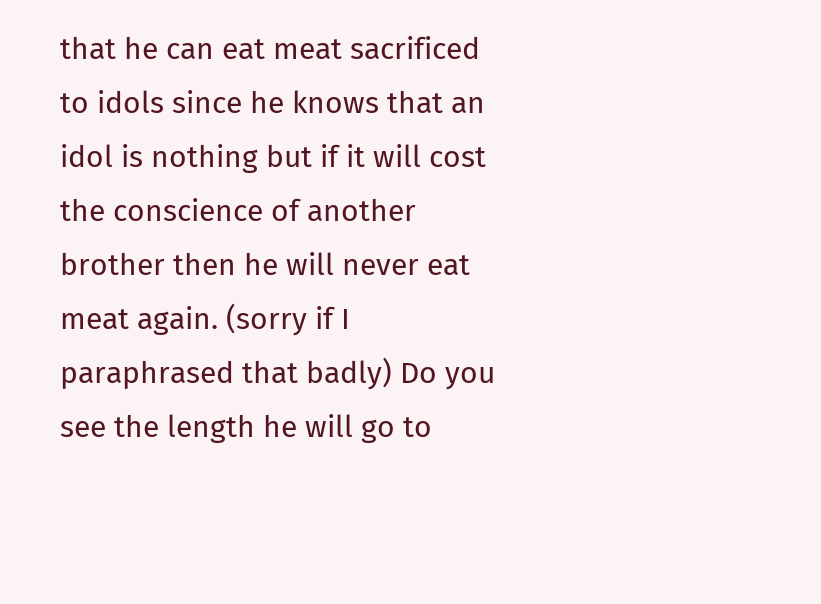that he can eat meat sacrificed to idols since he knows that an idol is nothing but if it will cost the conscience of another brother then he will never eat meat again. (sorry if I paraphrased that badly) Do you see the length he will go to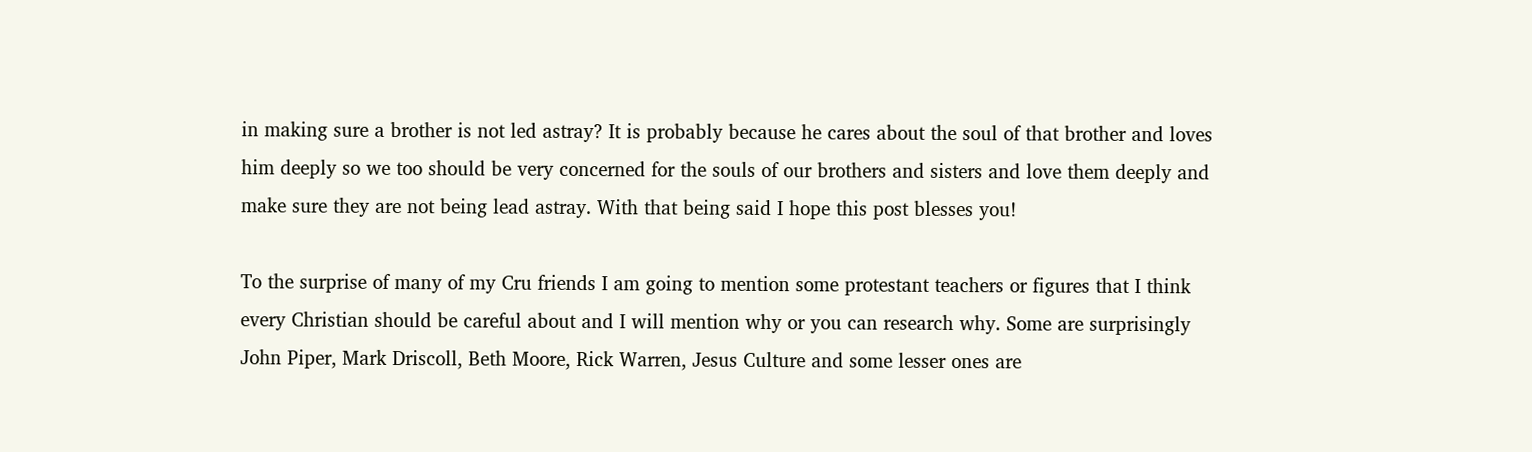in making sure a brother is not led astray? It is probably because he cares about the soul of that brother and loves him deeply so we too should be very concerned for the souls of our brothers and sisters and love them deeply and make sure they are not being lead astray. With that being said I hope this post blesses you!

To the surprise of many of my Cru friends I am going to mention some protestant teachers or figures that I think every Christian should be careful about and I will mention why or you can research why. Some are surprisingly John Piper, Mark Driscoll, Beth Moore, Rick Warren, Jesus Culture and some lesser ones are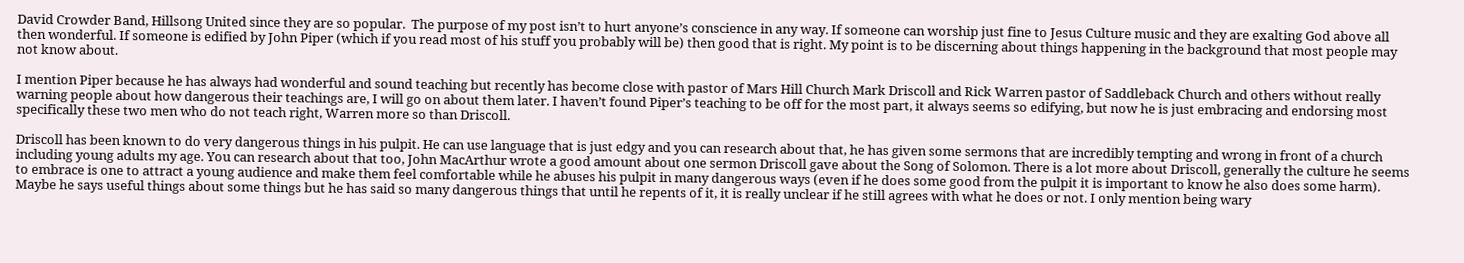David Crowder Band, Hillsong United since they are so popular.  The purpose of my post isn’t to hurt anyone’s conscience in any way. If someone can worship just fine to Jesus Culture music and they are exalting God above all then wonderful. If someone is edified by John Piper (which if you read most of his stuff you probably will be) then good that is right. My point is to be discerning about things happening in the background that most people may not know about.

I mention Piper because he has always had wonderful and sound teaching but recently has become close with pastor of Mars Hill Church Mark Driscoll and Rick Warren pastor of Saddleback Church and others without really warning people about how dangerous their teachings are, I will go on about them later. I haven’t found Piper’s teaching to be off for the most part, it always seems so edifying, but now he is just embracing and endorsing most specifically these two men who do not teach right, Warren more so than Driscoll.

Driscoll has been known to do very dangerous things in his pulpit. He can use language that is just edgy and you can research about that, he has given some sermons that are incredibly tempting and wrong in front of a church including young adults my age. You can research about that too, John MacArthur wrote a good amount about one sermon Driscoll gave about the Song of Solomon. There is a lot more about Driscoll, generally the culture he seems to embrace is one to attract a young audience and make them feel comfortable while he abuses his pulpit in many dangerous ways (even if he does some good from the pulpit it is important to know he also does some harm). Maybe he says useful things about some things but he has said so many dangerous things that until he repents of it, it is really unclear if he still agrees with what he does or not. I only mention being wary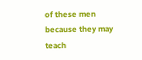of these men because they may teach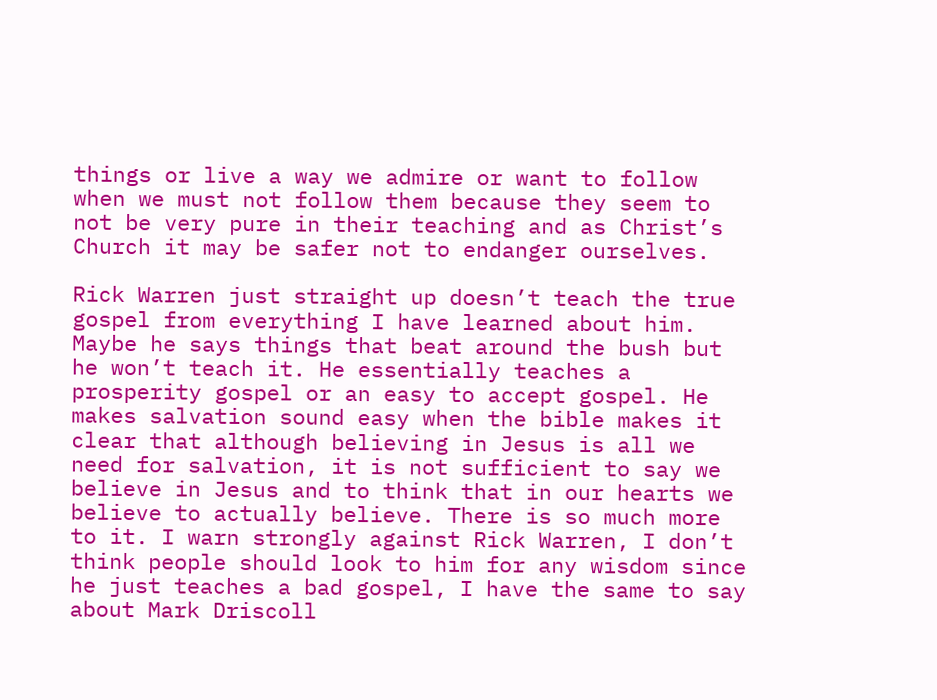things or live a way we admire or want to follow when we must not follow them because they seem to not be very pure in their teaching and as Christ’s Church it may be safer not to endanger ourselves.

Rick Warren just straight up doesn’t teach the true gospel from everything I have learned about him. Maybe he says things that beat around the bush but he won’t teach it. He essentially teaches a prosperity gospel or an easy to accept gospel. He makes salvation sound easy when the bible makes it clear that although believing in Jesus is all we need for salvation, it is not sufficient to say we believe in Jesus and to think that in our hearts we believe to actually believe. There is so much more to it. I warn strongly against Rick Warren, I don’t think people should look to him for any wisdom since he just teaches a bad gospel, I have the same to say about Mark Driscoll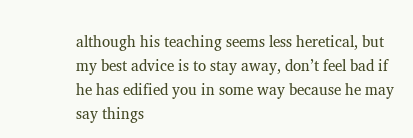although his teaching seems less heretical, but my best advice is to stay away, don’t feel bad if he has edified you in some way because he may say things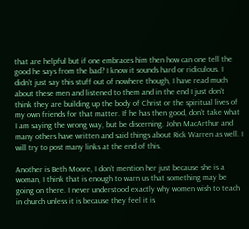that are helpful but if one embraces him then how can one tell the good he says from the bad? I know it sounds hard or ridiculous. I didn’t just say this stuff out of nowhere though, I have read much about these men and listened to them and in the end I just don’t think they are building up the body of Christ or the spiritual lives of my own friends for that matter. If he has then good, don’t take what I am saying the wrong way, but be discerning. John MacArthur and many others have written and said things about Rick Warren as well. I will try to post many links at the end of this.

Another is Beth Moore, I don’t mention her just because she is a woman, I think that is enough to warn us that something may be going on there. I never understood exactly why women wish to teach in church unless it is because they feel it is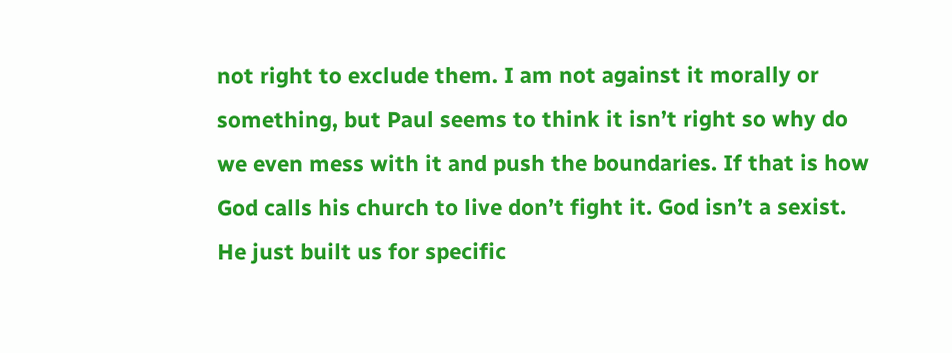not right to exclude them. I am not against it morally or something, but Paul seems to think it isn’t right so why do we even mess with it and push the boundaries. If that is how God calls his church to live don’t fight it. God isn’t a sexist. He just built us for specific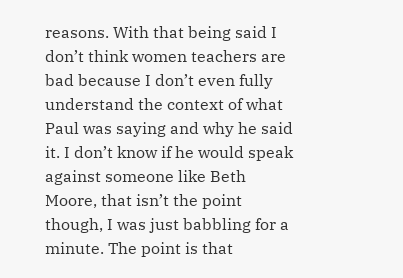reasons. With that being said I don’t think women teachers are bad because I don’t even fully understand the context of what Paul was saying and why he said it. I don’t know if he would speak against someone like Beth Moore, that isn’t the point though, I was just babbling for a minute. The point is that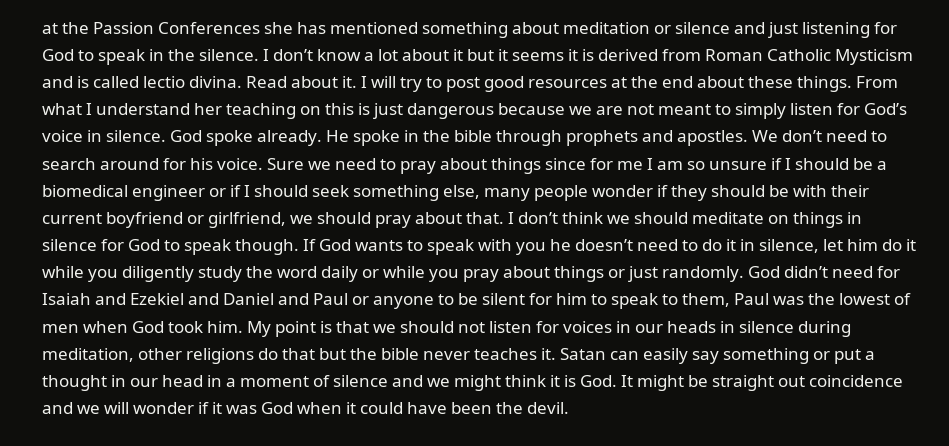at the Passion Conferences she has mentioned something about meditation or silence and just listening for God to speak in the silence. I don’t know a lot about it but it seems it is derived from Roman Catholic Mysticism and is called lectio divina. Read about it. I will try to post good resources at the end about these things. From what I understand her teaching on this is just dangerous because we are not meant to simply listen for God’s voice in silence. God spoke already. He spoke in the bible through prophets and apostles. We don’t need to search around for his voice. Sure we need to pray about things since for me I am so unsure if I should be a biomedical engineer or if I should seek something else, many people wonder if they should be with their current boyfriend or girlfriend, we should pray about that. I don’t think we should meditate on things in silence for God to speak though. If God wants to speak with you he doesn’t need to do it in silence, let him do it while you diligently study the word daily or while you pray about things or just randomly. God didn’t need for Isaiah and Ezekiel and Daniel and Paul or anyone to be silent for him to speak to them, Paul was the lowest of men when God took him. My point is that we should not listen for voices in our heads in silence during meditation, other religions do that but the bible never teaches it. Satan can easily say something or put a thought in our head in a moment of silence and we might think it is God. It might be straight out coincidence and we will wonder if it was God when it could have been the devil.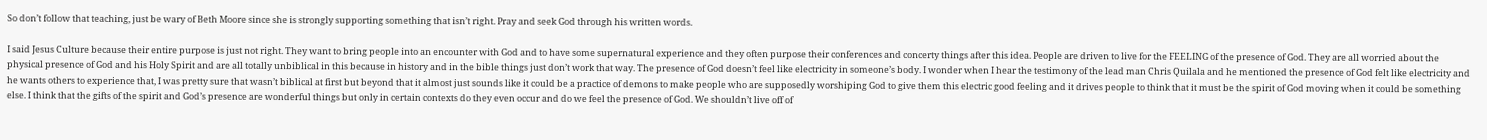So don’t follow that teaching, just be wary of Beth Moore since she is strongly supporting something that isn’t right. Pray and seek God through his written words.

I said Jesus Culture because their entire purpose is just not right. They want to bring people into an encounter with God and to have some supernatural experience and they often purpose their conferences and concerty things after this idea. People are driven to live for the FEELING of the presence of God. They are all worried about the physical presence of God and his Holy Spirit and are all totally unbiblical in this because in history and in the bible things just don’t work that way. The presence of God doesn’t feel like electricity in someone’s body. I wonder when I hear the testimony of the lead man Chris Quilala and he mentioned the presence of God felt like electricity and he wants others to experience that, I was pretty sure that wasn’t biblical at first but beyond that it almost just sounds like it could be a practice of demons to make people who are supposedly worshiping God to give them this electric good feeling and it drives people to think that it must be the spirit of God moving when it could be something else. I think that the gifts of the spirit and God’s presence are wonderful things but only in certain contexts do they even occur and do we feel the presence of God. We shouldn’t live off of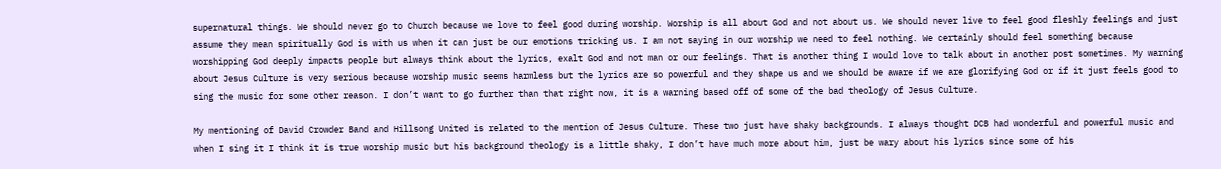supernatural things. We should never go to Church because we love to feel good during worship. Worship is all about God and not about us. We should never live to feel good fleshly feelings and just assume they mean spiritually God is with us when it can just be our emotions tricking us. I am not saying in our worship we need to feel nothing. We certainly should feel something because worshipping God deeply impacts people but always think about the lyrics, exalt God and not man or our feelings. That is another thing I would love to talk about in another post sometimes. My warning about Jesus Culture is very serious because worship music seems harmless but the lyrics are so powerful and they shape us and we should be aware if we are glorifying God or if it just feels good to sing the music for some other reason. I don’t want to go further than that right now, it is a warning based off of some of the bad theology of Jesus Culture.

My mentioning of David Crowder Band and Hillsong United is related to the mention of Jesus Culture. These two just have shaky backgrounds. I always thought DCB had wonderful and powerful music and when I sing it I think it is true worship music but his background theology is a little shaky, I don’t have much more about him, just be wary about his lyrics since some of his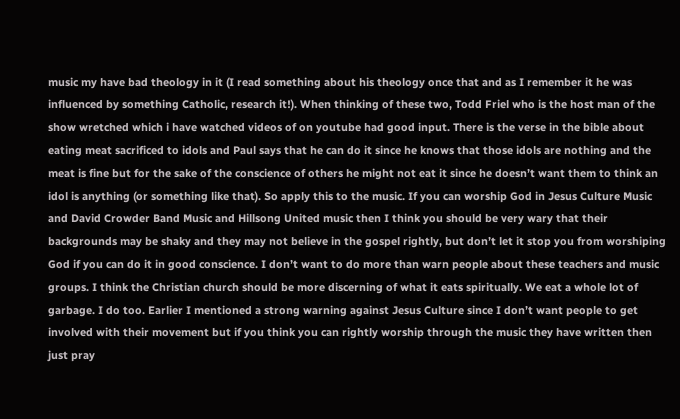music my have bad theology in it (I read something about his theology once that and as I remember it he was influenced by something Catholic, research it!). When thinking of these two, Todd Friel who is the host man of the show wretched which i have watched videos of on youtube had good input. There is the verse in the bible about eating meat sacrificed to idols and Paul says that he can do it since he knows that those idols are nothing and the meat is fine but for the sake of the conscience of others he might not eat it since he doesn’t want them to think an idol is anything (or something like that). So apply this to the music. If you can worship God in Jesus Culture Music and David Crowder Band Music and Hillsong United music then I think you should be very wary that their backgrounds may be shaky and they may not believe in the gospel rightly, but don’t let it stop you from worshiping God if you can do it in good conscience. I don’t want to do more than warn people about these teachers and music groups. I think the Christian church should be more discerning of what it eats spiritually. We eat a whole lot of garbage. I do too. Earlier I mentioned a strong warning against Jesus Culture since I don’t want people to get involved with their movement but if you think you can rightly worship through the music they have written then just pray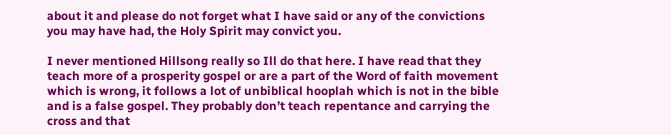about it and please do not forget what I have said or any of the convictions you may have had, the Holy Spirit may convict you.

I never mentioned Hillsong really so Ill do that here. I have read that they teach more of a prosperity gospel or are a part of the Word of faith movement which is wrong, it follows a lot of unbiblical hooplah which is not in the bible and is a false gospel. They probably don’t teach repentance and carrying the cross and that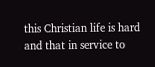this Christian life is hard and that in service to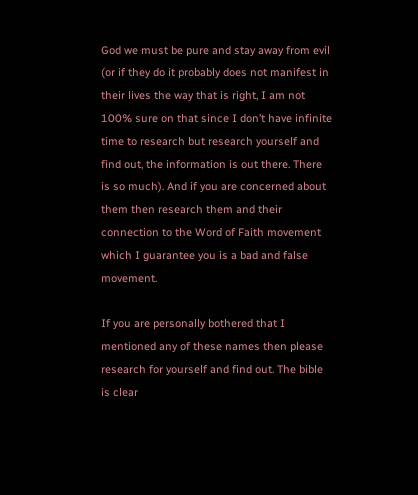God we must be pure and stay away from evil (or if they do it probably does not manifest in their lives the way that is right, I am not 100% sure on that since I don’t have infinite time to research but research yourself and find out, the information is out there. There is so much). And if you are concerned about them then research them and their connection to the Word of Faith movement which I guarantee you is a bad and false movement.

If you are personally bothered that I mentioned any of these names then please research for yourself and find out. The bible is clear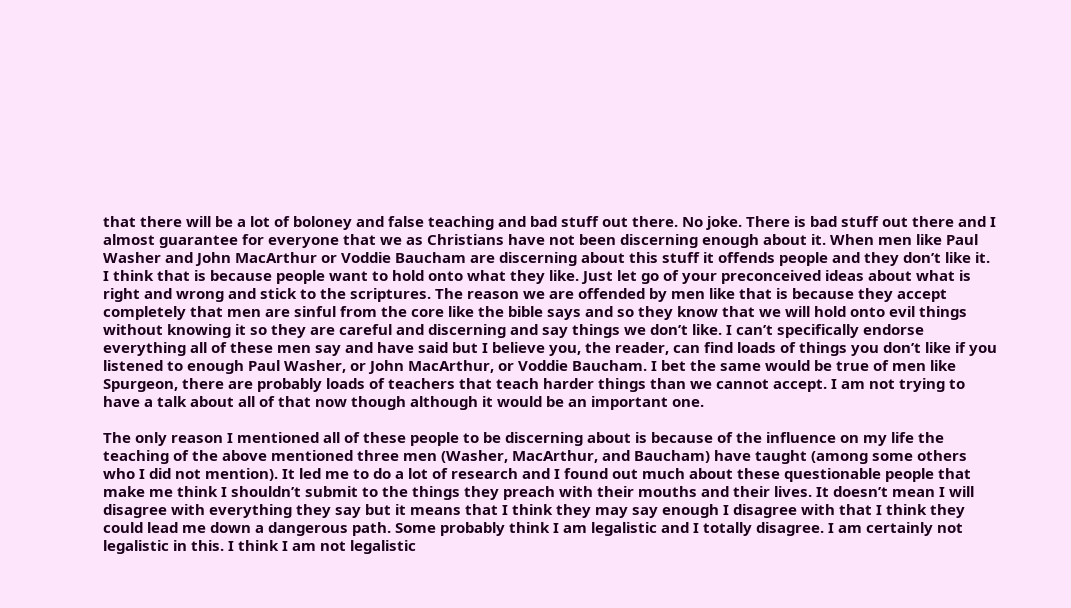that there will be a lot of boloney and false teaching and bad stuff out there. No joke. There is bad stuff out there and I almost guarantee for everyone that we as Christians have not been discerning enough about it. When men like Paul Washer and John MacArthur or Voddie Baucham are discerning about this stuff it offends people and they don’t like it. I think that is because people want to hold onto what they like. Just let go of your preconceived ideas about what is right and wrong and stick to the scriptures. The reason we are offended by men like that is because they accept completely that men are sinful from the core like the bible says and so they know that we will hold onto evil things without knowing it so they are careful and discerning and say things we don’t like. I can’t specifically endorse everything all of these men say and have said but I believe you, the reader, can find loads of things you don’t like if you listened to enough Paul Washer, or John MacArthur, or Voddie Baucham. I bet the same would be true of men like Spurgeon, there are probably loads of teachers that teach harder things than we cannot accept. I am not trying to have a talk about all of that now though although it would be an important one.

The only reason I mentioned all of these people to be discerning about is because of the influence on my life the teaching of the above mentioned three men (Washer, MacArthur, and Baucham) have taught (among some others who I did not mention). It led me to do a lot of research and I found out much about these questionable people that make me think I shouldn’t submit to the things they preach with their mouths and their lives. It doesn’t mean I will disagree with everything they say but it means that I think they may say enough I disagree with that I think they could lead me down a dangerous path. Some probably think I am legalistic and I totally disagree. I am certainly not legalistic in this. I think I am not legalistic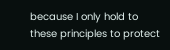because I only hold to these principles to protect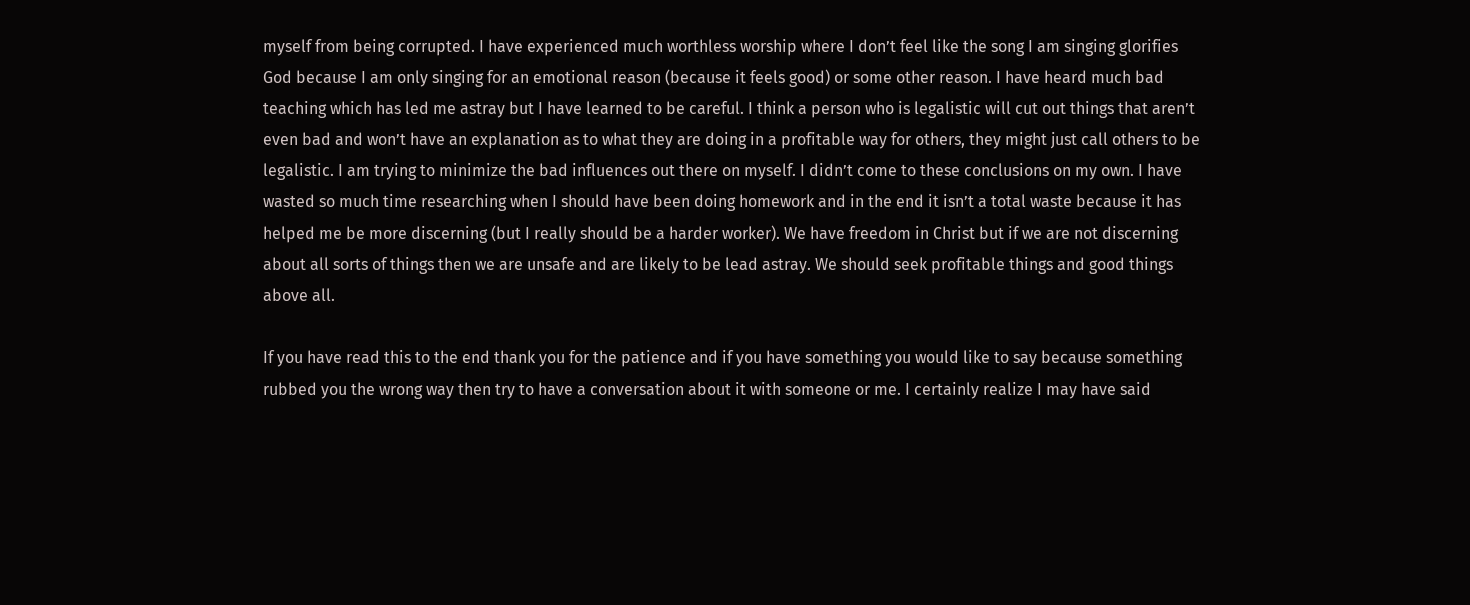myself from being corrupted. I have experienced much worthless worship where I don’t feel like the song I am singing glorifies God because I am only singing for an emotional reason (because it feels good) or some other reason. I have heard much bad teaching which has led me astray but I have learned to be careful. I think a person who is legalistic will cut out things that aren’t even bad and won’t have an explanation as to what they are doing in a profitable way for others, they might just call others to be legalistic. I am trying to minimize the bad influences out there on myself. I didn’t come to these conclusions on my own. I have wasted so much time researching when I should have been doing homework and in the end it isn’t a total waste because it has helped me be more discerning (but I really should be a harder worker). We have freedom in Christ but if we are not discerning about all sorts of things then we are unsafe and are likely to be lead astray. We should seek profitable things and good things above all.

If you have read this to the end thank you for the patience and if you have something you would like to say because something rubbed you the wrong way then try to have a conversation about it with someone or me. I certainly realize I may have said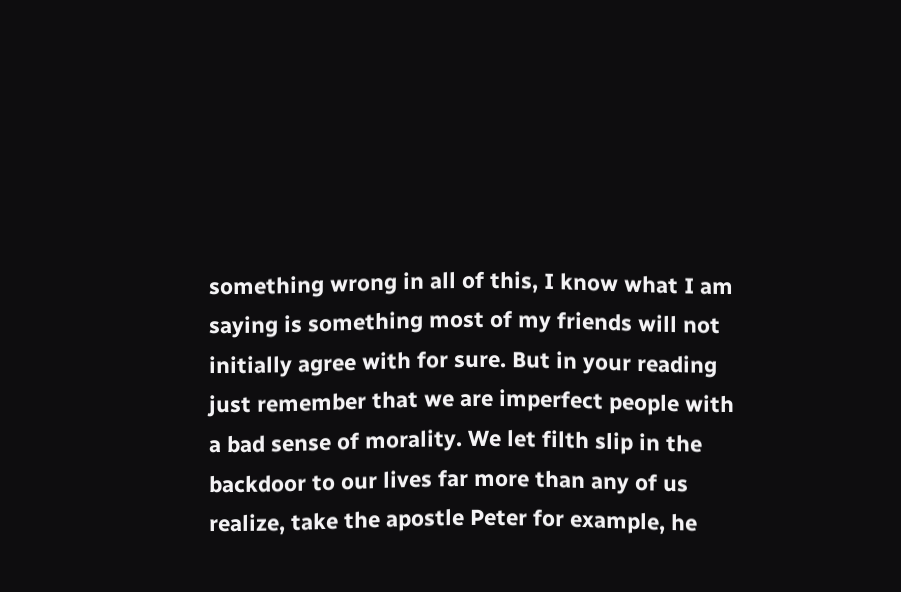something wrong in all of this, I know what I am saying is something most of my friends will not initially agree with for sure. But in your reading just remember that we are imperfect people with a bad sense of morality. We let filth slip in the backdoor to our lives far more than any of us realize, take the apostle Peter for example, he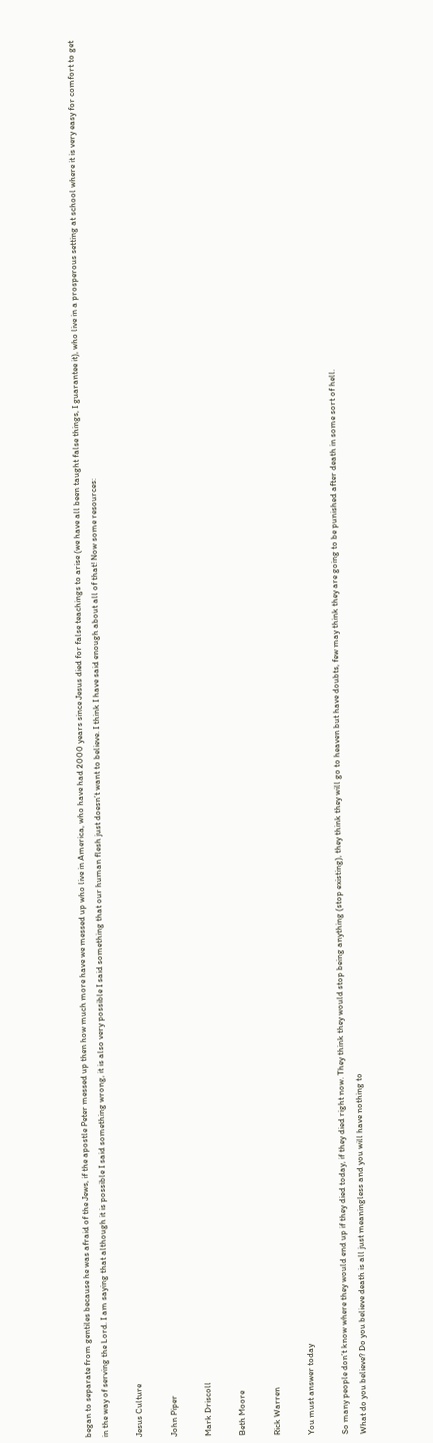began to separate from gentiles because he was afraid of the Jews, if the apostle Peter messed up then how much more have we messed up who live in America, who have had 2000 years since Jesus died for false teachings to arise (we have all been taught false things, I guarantee it), who live in a prosperous setting at school where it is very easy for comfort to get in the way of serving the Lord. I am saying that although it is possible I said something wrong, it is also very possible I said something that our human flesh just doesn’t want to believe. I think I have said enough about all of that! Now some resources:

Jesus Culture

John Piper

Mark Driscoll

Beth Moore

Rick Warren

You must answer today

So many people don’t know where they would end up if they died today, if they died right now. They think they would stop being anything (stop existing), they think they will go to heaven but have doubts, few may think they are going to be punished after death in some sort of hell.
What do you believe? Do you believe death is all just meaningless and you will have nothing to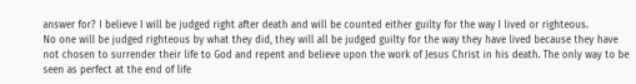answer for? I believe I will be judged right after death and will be counted either guilty for the way I lived or righteous.
No one will be judged righteous by what they did, they will all be judged guilty for the way they have lived because they have not chosen to surrender their life to God and repent and believe upon the work of Jesus Christ in his death. The only way to be seen as perfect at the end of life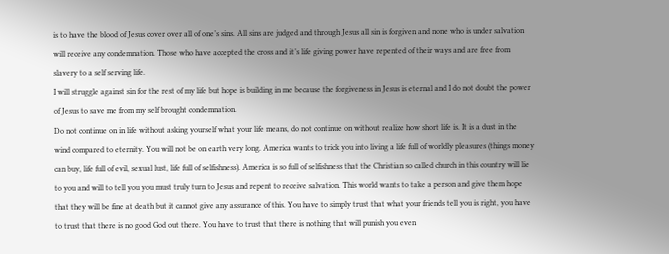is to have the blood of Jesus cover over all of one’s sins. All sins are judged and through Jesus all sin is forgiven and none who is under salvation will receive any condemnation. Those who have accepted the cross and it’s life giving power have repented of their ways and are free from slavery to a self serving life.
I will struggle against sin for the rest of my life but hope is building in me because the forgiveness in Jesus is eternal and I do not doubt the power of Jesus to save me from my self brought condemnation.
Do not continue on in life without asking yourself what your life means, do not continue on without realize how short life is. It is a dust in the wind compared to eternity. You will not be on earth very long. America wants to trick you into living a life full of worldly pleasures (things money can buy, life full of evil, sexual lust, life full of selfishness). America is so full of selfishness that the Christian so called church in this country will lie to you and will to tell you you must truly turn to Jesus and repent to receive salvation. This world wants to take a person and give them hope that they will be fine at death but it cannot give any assurance of this. You have to simply trust that what your friends tell you is right, you have to trust that there is no good God out there. You have to trust that there is nothing that will punish you even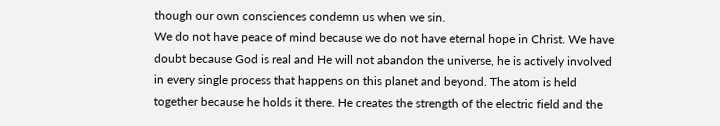though our own consciences condemn us when we sin.
We do not have peace of mind because we do not have eternal hope in Christ. We have doubt because God is real and He will not abandon the universe, he is actively involved in every single process that happens on this planet and beyond. The atom is held together because he holds it there. He creates the strength of the electric field and the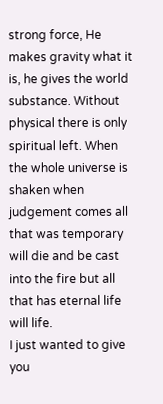strong force, He makes gravity what it is, he gives the world substance. Without physical there is only spiritual left. When the whole universe is shaken when judgement comes all that was temporary will die and be cast into the fire but all that has eternal life will life.
I just wanted to give you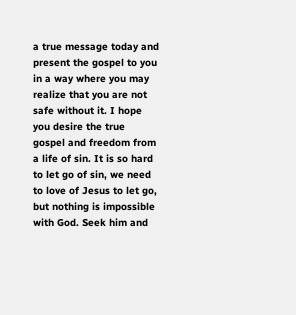a true message today and present the gospel to you in a way where you may realize that you are not safe without it. I hope you desire the true gospel and freedom from a life of sin. It is so hard to let go of sin, we need to love of Jesus to let go, but nothing is impossible with God. Seek him and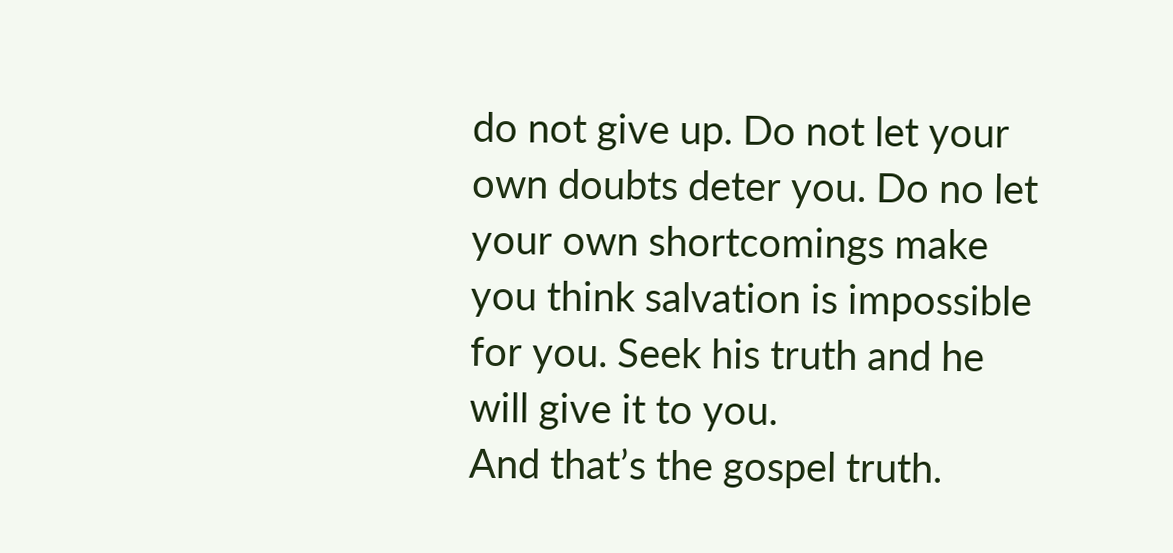do not give up. Do not let your own doubts deter you. Do no let your own shortcomings make you think salvation is impossible for you. Seek his truth and he will give it to you.
And that’s the gospel truth.